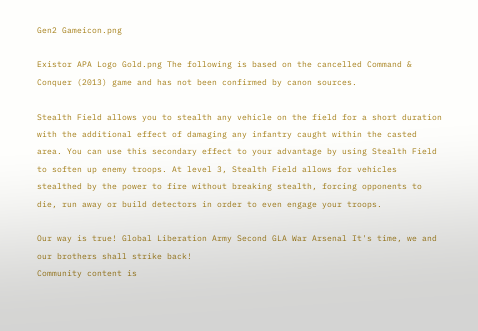Gen2 Gameicon.png

Existor APA Logo Gold.png The following is based on the cancelled Command & Conquer (2013) game and has not been confirmed by canon sources.

Stealth Field allows you to stealth any vehicle on the field for a short duration with the additional effect of damaging any infantry caught within the casted area. You can use this secondary effect to your advantage by using Stealth Field to soften up enemy troops. At level 3, Stealth Field allows for vehicles stealthed by the power to fire without breaking stealth, forcing opponents to die, run away or build detectors in order to even engage your troops.

Our way is true! Global Liberation Army Second GLA War Arsenal It's time, we and our brothers shall strike back!
Community content is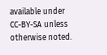available under CC-BY-SA unless otherwise noted.